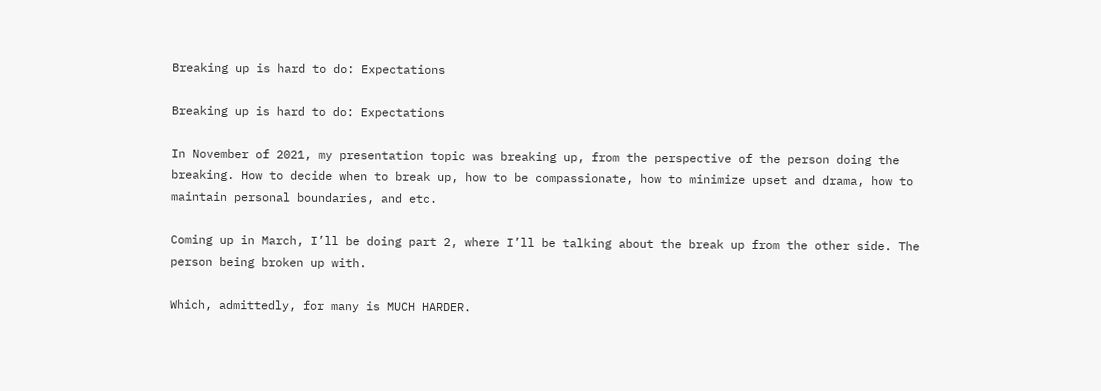Breaking up is hard to do: Expectations

Breaking up is hard to do: Expectations

In November of 2021, my presentation topic was breaking up, from the perspective of the person doing the breaking. How to decide when to break up, how to be compassionate, how to minimize upset and drama, how to maintain personal boundaries, and etc.

Coming up in March, I’ll be doing part 2, where I’ll be talking about the break up from the other side. The person being broken up with.

Which, admittedly, for many is MUCH HARDER.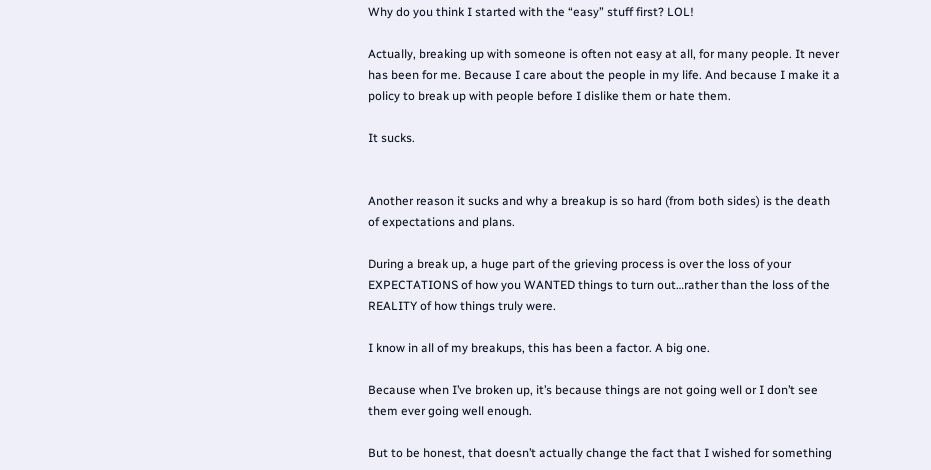Why do you think I started with the “easy” stuff first? LOL!

Actually, breaking up with someone is often not easy at all, for many people. It never has been for me. Because I care about the people in my life. And because I make it a policy to break up with people before I dislike them or hate them.

It sucks.


Another reason it sucks and why a breakup is so hard (from both sides) is the death of expectations and plans.

During a break up, a huge part of the grieving process is over the loss of your EXPECTATIONS of how you WANTED things to turn out…rather than the loss of the REALITY of how things truly were.

I know in all of my breakups, this has been a factor. A big one.

Because when I’ve broken up, it’s because things are not going well or I don’t see them ever going well enough.

But to be honest, that doesn’t actually change the fact that I wished for something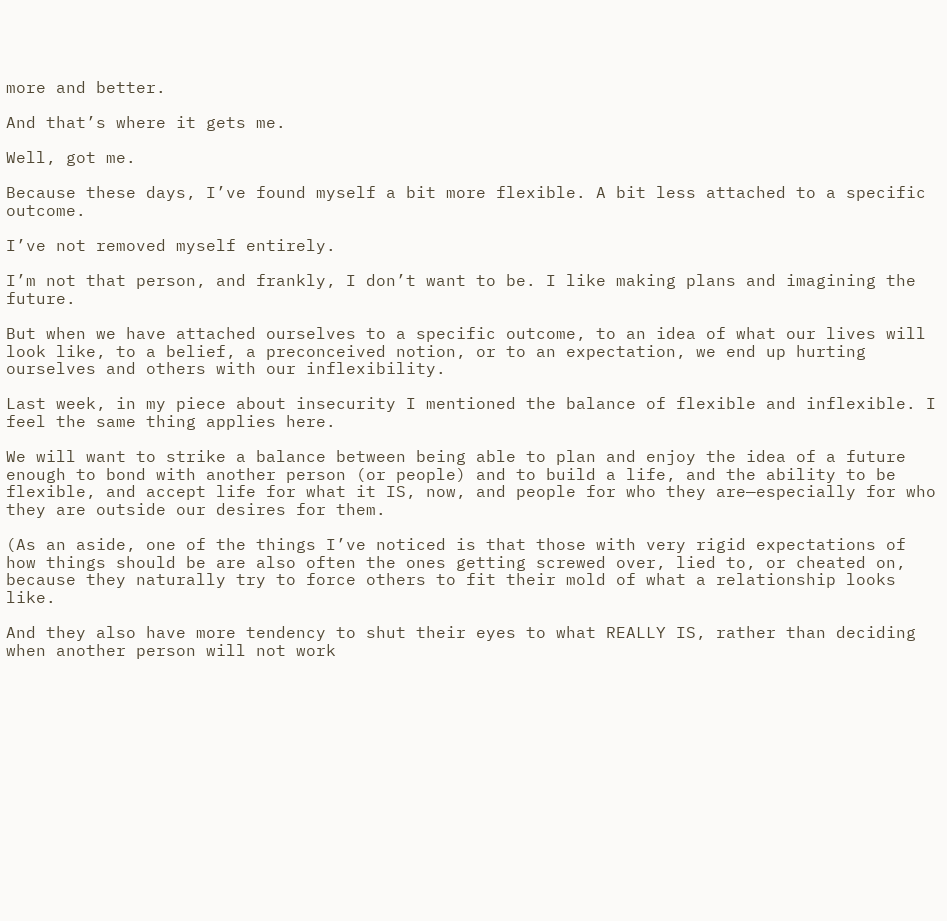more and better.

And that’s where it gets me.

Well, got me.

Because these days, I’ve found myself a bit more flexible. A bit less attached to a specific outcome.

I’ve not removed myself entirely.

I’m not that person, and frankly, I don’t want to be. I like making plans and imagining the future.

But when we have attached ourselves to a specific outcome, to an idea of what our lives will look like, to a belief, a preconceived notion, or to an expectation, we end up hurting ourselves and others with our inflexibility.

Last week, in my piece about insecurity I mentioned the balance of flexible and inflexible. I feel the same thing applies here.

We will want to strike a balance between being able to plan and enjoy the idea of a future enough to bond with another person (or people) and to build a life, and the ability to be flexible, and accept life for what it IS, now, and people for who they are—especially for who they are outside our desires for them.

(As an aside, one of the things I’ve noticed is that those with very rigid expectations of how things should be are also often the ones getting screwed over, lied to, or cheated on, because they naturally try to force others to fit their mold of what a relationship looks like.

And they also have more tendency to shut their eyes to what REALLY IS, rather than deciding when another person will not work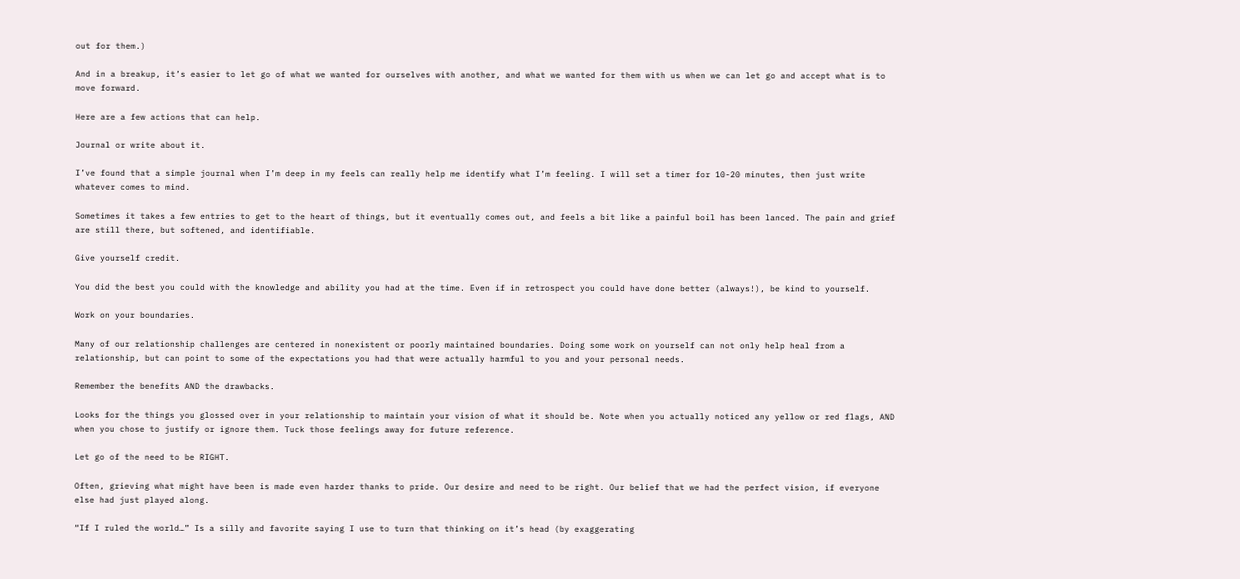out for them.)

And in a breakup, it’s easier to let go of what we wanted for ourselves with another, and what we wanted for them with us when we can let go and accept what is to move forward.

Here are a few actions that can help.

Journal or write about it.

I’ve found that a simple journal when I’m deep in my feels can really help me identify what I’m feeling. I will set a timer for 10-20 minutes, then just write whatever comes to mind.

Sometimes it takes a few entries to get to the heart of things, but it eventually comes out, and feels a bit like a painful boil has been lanced. The pain and grief are still there, but softened, and identifiable.

Give yourself credit.

You did the best you could with the knowledge and ability you had at the time. Even if in retrospect you could have done better (always!), be kind to yourself.

Work on your boundaries.

Many of our relationship challenges are centered in nonexistent or poorly maintained boundaries. Doing some work on yourself can not only help heal from a relationship, but can point to some of the expectations you had that were actually harmful to you and your personal needs.

Remember the benefits AND the drawbacks.

Looks for the things you glossed over in your relationship to maintain your vision of what it should be. Note when you actually noticed any yellow or red flags, AND when you chose to justify or ignore them. Tuck those feelings away for future reference.

Let go of the need to be RIGHT.

Often, grieving what might have been is made even harder thanks to pride. Our desire and need to be right. Our belief that we had the perfect vision, if everyone else had just played along.

“If I ruled the world…” Is a silly and favorite saying I use to turn that thinking on it’s head (by exaggerating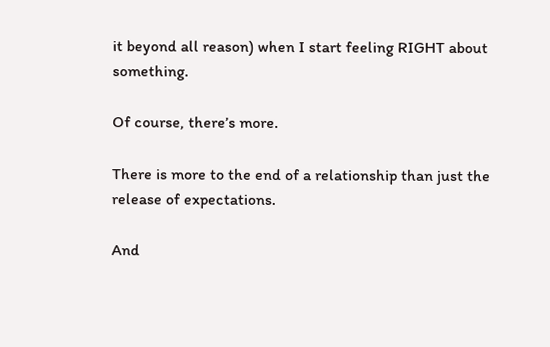it beyond all reason) when I start feeling RIGHT about something.

Of course, there’s more.

There is more to the end of a relationship than just the release of expectations.

And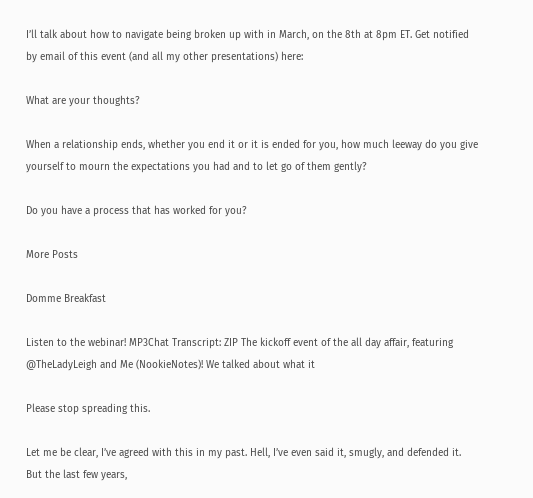I’ll talk about how to navigate being broken up with in March, on the 8th at 8pm ET. Get notified by email of this event (and all my other presentations) here:

What are your thoughts?

When a relationship ends, whether you end it or it is ended for you, how much leeway do you give yourself to mourn the expectations you had and to let go of them gently?

Do you have a process that has worked for you?

More Posts

Domme Breakfast

Listen to the webinar! MP3Chat Transcript: ZIP The kickoff event of the all day affair, featuring @TheLadyLeigh and Me (NookieNotes)! We talked about what it

Please stop spreading this.

Let me be clear, I’ve agreed with this in my past. Hell, I’ve even said it, smugly, and defended it. But the last few years,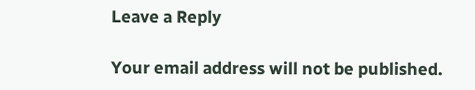Leave a Reply

Your email address will not be published.